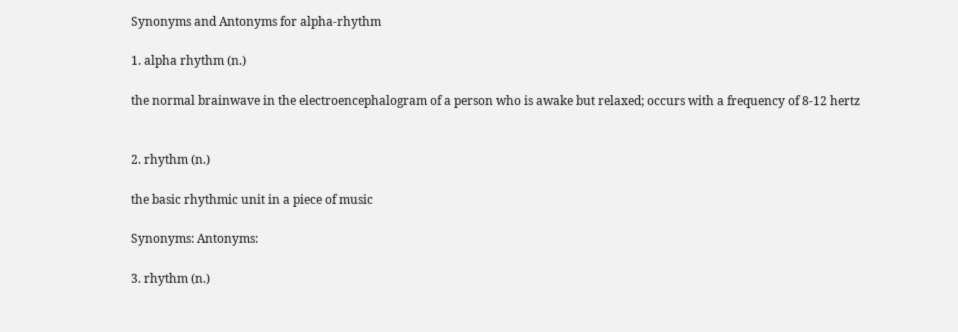Synonyms and Antonyms for alpha-rhythm

1. alpha rhythm (n.)

the normal brainwave in the electroencephalogram of a person who is awake but relaxed; occurs with a frequency of 8-12 hertz


2. rhythm (n.)

the basic rhythmic unit in a piece of music

Synonyms: Antonyms:

3. rhythm (n.)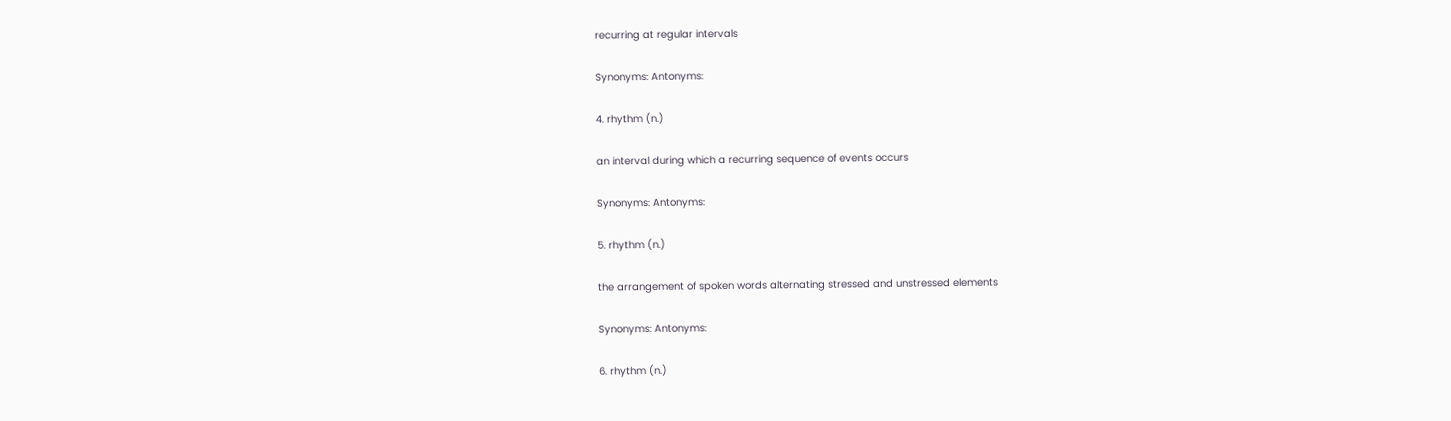recurring at regular intervals

Synonyms: Antonyms:

4. rhythm (n.)

an interval during which a recurring sequence of events occurs

Synonyms: Antonyms:

5. rhythm (n.)

the arrangement of spoken words alternating stressed and unstressed elements

Synonyms: Antonyms:

6. rhythm (n.)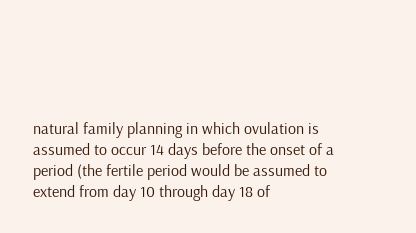natural family planning in which ovulation is assumed to occur 14 days before the onset of a period (the fertile period would be assumed to extend from day 10 through day 18 of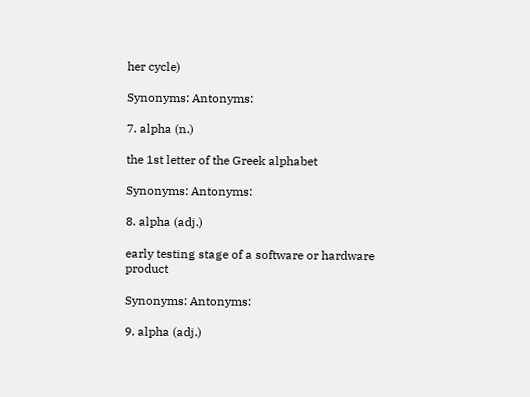her cycle)

Synonyms: Antonyms:

7. alpha (n.)

the 1st letter of the Greek alphabet

Synonyms: Antonyms:

8. alpha (adj.)

early testing stage of a software or hardware product

Synonyms: Antonyms:

9. alpha (adj.)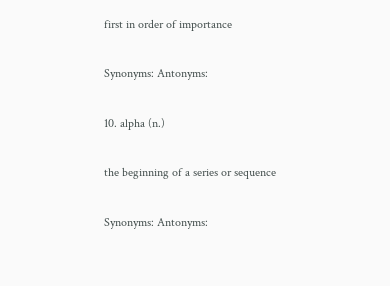first in order of importance

Synonyms: Antonyms:

10. alpha (n.)

the beginning of a series or sequence

Synonyms: Antonyms: